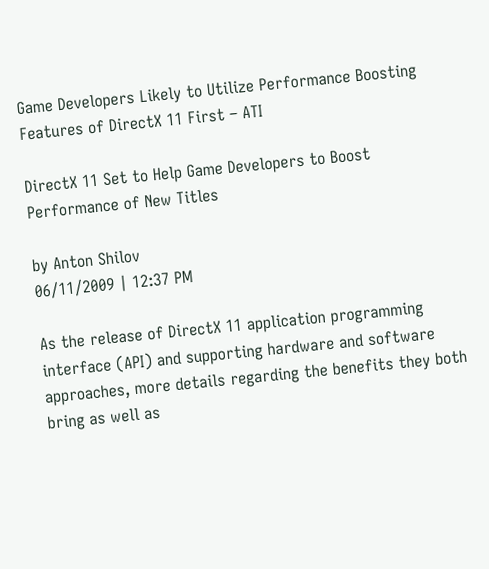Game Developers Likely to Utilize Performance Boosting Features of DirectX 11 First – ATI

DirectX 11 Set to Help Game Developers to Boost Performance of New Titles

by Anton Shilov
06/11/2009 | 12:37 PM

As the release of DirectX 11 application programming interface (API) and supporting hardware and software approaches, more details regarding the benefits they both bring as well as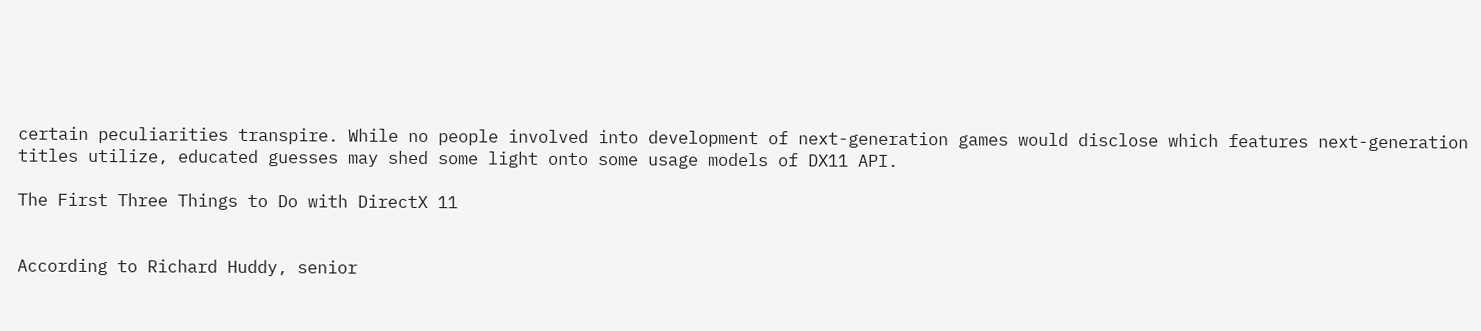certain peculiarities transpire. While no people involved into development of next-generation games would disclose which features next-generation titles utilize, educated guesses may shed some light onto some usage models of DX11 API.

The First Three Things to Do with DirectX 11


According to Richard Huddy, senior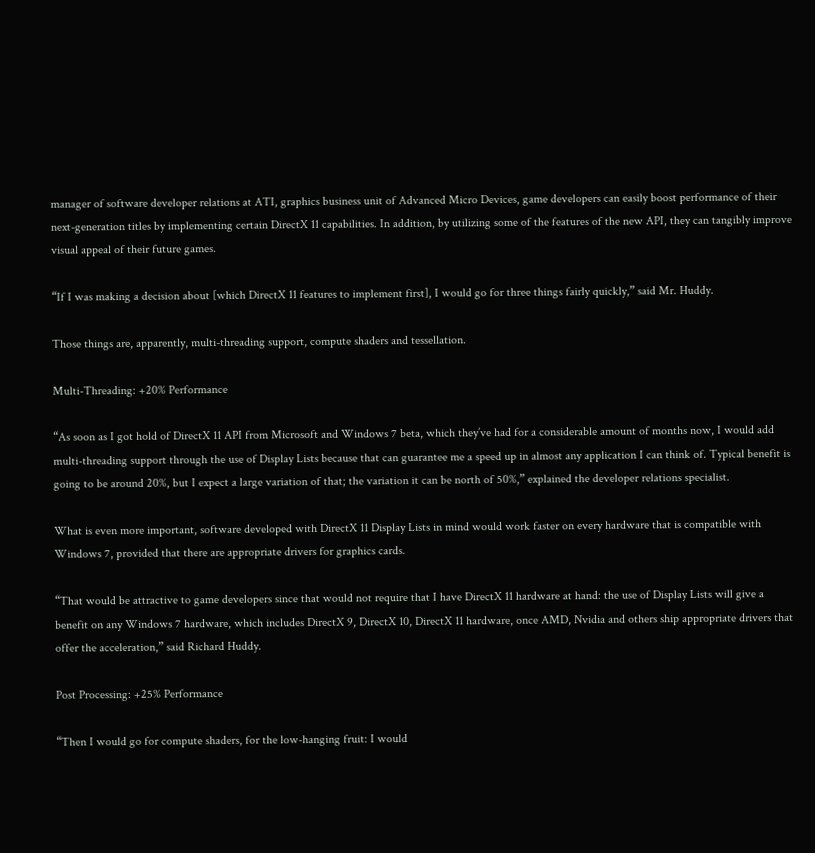manager of software developer relations at ATI, graphics business unit of Advanced Micro Devices, game developers can easily boost performance of their next-generation titles by implementing certain DirectX 11 capabilities. In addition, by utilizing some of the features of the new API, they can tangibly improve visual appeal of their future games.

“If I was making a decision about [which DirectX 11 features to implement first], I would go for three things fairly quickly,” said Mr. Huddy.

Those things are, apparently, multi-threading support, compute shaders and tessellation.

Multi-Threading: +20% Performance

“As soon as I got hold of DirectX 11 API from Microsoft and Windows 7 beta, which they’ve had for a considerable amount of months now, I would add multi-threading support through the use of Display Lists because that can guarantee me a speed up in almost any application I can think of. Typical benefit is going to be around 20%, but I expect a large variation of that; the variation it can be north of 50%,” explained the developer relations specialist.

What is even more important, software developed with DirectX 11 Display Lists in mind would work faster on every hardware that is compatible with Windows 7, provided that there are appropriate drivers for graphics cards.

“That would be attractive to game developers since that would not require that I have DirectX 11 hardware at hand: the use of Display Lists will give a benefit on any Windows 7 hardware, which includes DirectX 9, DirectX 10, DirectX 11 hardware, once AMD, Nvidia and others ship appropriate drivers that offer the acceleration,” said Richard Huddy.

Post Processing: +25% Performance

“Then I would go for compute shaders, for the low-hanging fruit: I would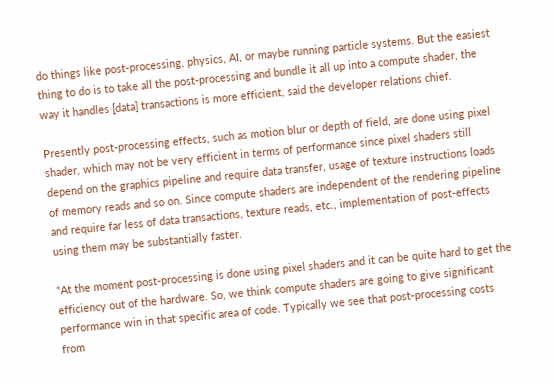do things like post-processing, physics, AI, or maybe running particle systems. But the easiest thing to do is to take all the post-processing and bundle it all up into a compute shader, the way it handles [data] transactions is more efficient, said the developer relations chief.

Presently post-processing effects, such as motion blur or depth of field, are done using pixel shader, which may not be very efficient in terms of performance since pixel shaders still depend on the graphics pipeline and require data transfer, usage of texture instructions loads of memory reads and so on. Since compute shaders are independent of the rendering pipeline and require far less of data transactions, texture reads, etc., implementation of post-effects using them may be substantially faster.

“At the moment post-processing is done using pixel shaders and it can be quite hard to get the efficiency out of the hardware. So, we think compute shaders are going to give significant performance win in that specific area of code. Typically we see that post-processing costs from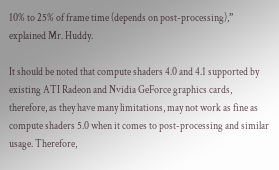10% to 25% of frame time (depends on post-processing),” explained Mr. Huddy.

It should be noted that compute shaders 4.0 and 4.1 supported by existing ATI Radeon and Nvidia GeForce graphics cards, therefore, as they have many limitations, may not work as fine as compute shaders 5.0 when it comes to post-processing and similar usage. Therefore,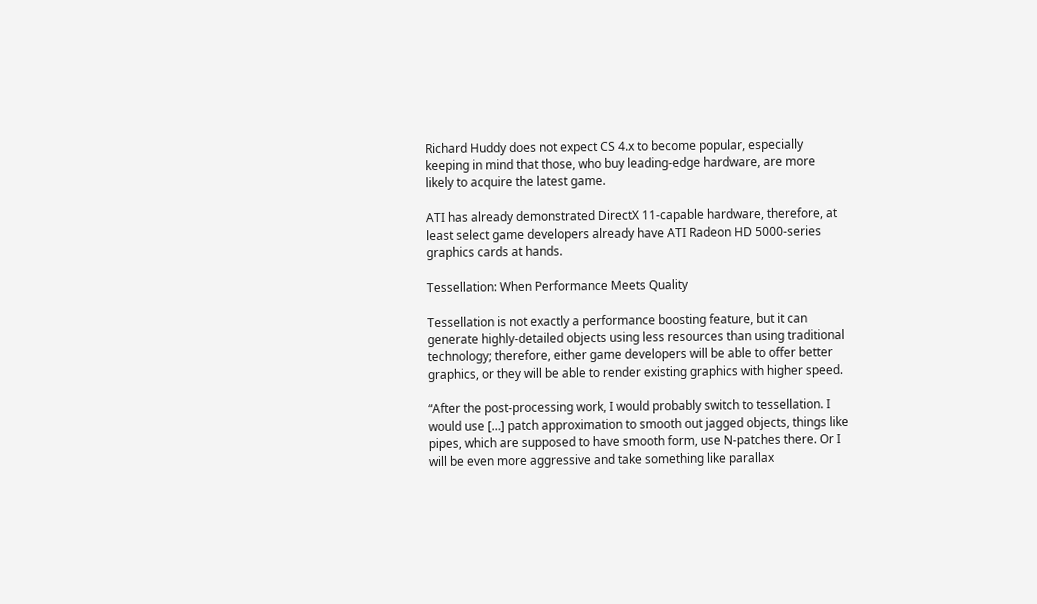Richard Huddy does not expect CS 4.x to become popular, especially keeping in mind that those, who buy leading-edge hardware, are more likely to acquire the latest game.

ATI has already demonstrated DirectX 11-capable hardware, therefore, at least select game developers already have ATI Radeon HD 5000-series graphics cards at hands.

Tessellation: When Performance Meets Quality

Tessellation is not exactly a performance boosting feature, but it can generate highly-detailed objects using less resources than using traditional technology; therefore, either game developers will be able to offer better graphics, or they will be able to render existing graphics with higher speed.

“After the post-processing work, I would probably switch to tessellation. I would use […] patch approximation to smooth out jagged objects, things like pipes, which are supposed to have smooth form, use N-patches there. Or I will be even more aggressive and take something like parallax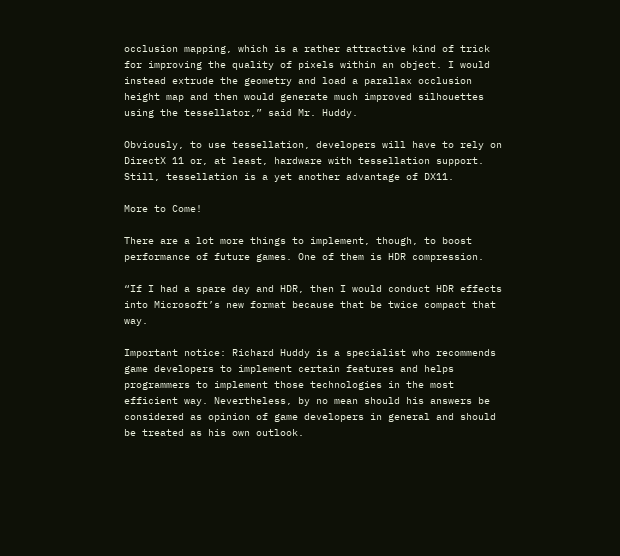occlusion mapping, which is a rather attractive kind of trick for improving the quality of pixels within an object. I would instead extrude the geometry and load a parallax occlusion height map and then would generate much improved silhouettes using the tessellator,” said Mr. Huddy.

Obviously, to use tessellation, developers will have to rely on DirectX 11 or, at least, hardware with tessellation support. Still, tessellation is a yet another advantage of DX11.

More to Come!

There are a lot more things to implement, though, to boost performance of future games. One of them is HDR compression.

“If I had a spare day and HDR, then I would conduct HDR effects into Microsoft’s new format because that be twice compact that way.

Important notice: Richard Huddy is a specialist who recommends game developers to implement certain features and helps programmers to implement those technologies in the most efficient way. Nevertheless, by no mean should his answers be considered as opinion of game developers in general and should be treated as his own outlook.